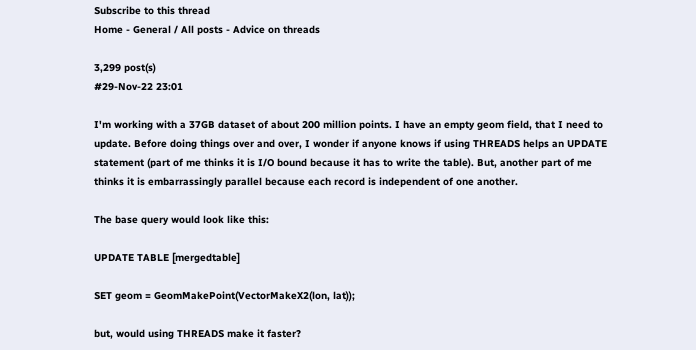Subscribe to this thread
Home - General / All posts - Advice on threads

3,299 post(s)
#29-Nov-22 23:01

I'm working with a 37GB dataset of about 200 million points. I have an empty geom field, that I need to update. Before doing things over and over, I wonder if anyone knows if using THREADS helps an UPDATE statement (part of me thinks it is I/O bound because it has to write the table). But, another part of me thinks it is embarrassingly parallel because each record is independent of one another.

The base query would look like this:

UPDATE TABLE [mergedtable]

SET geom = GeomMakePoint(VectorMakeX2(lon, lat));

but, would using THREADS make it faster?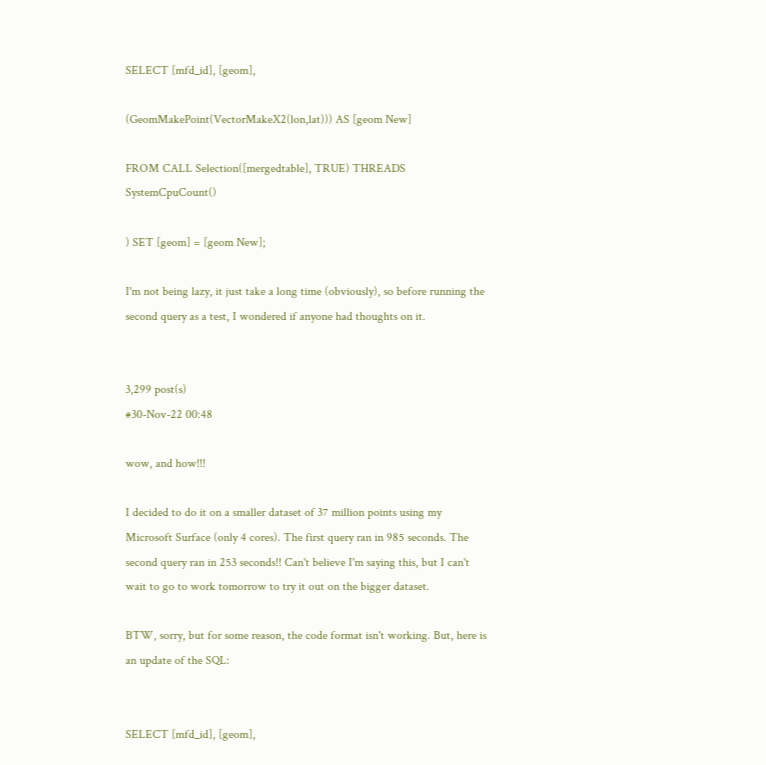SELECT [mfd_id], [geom],

(GeomMakePoint(VectorMakeX2(lon,lat))) AS [geom New]

FROM CALL Selection([mergedtable], TRUE) THREADS SystemCpuCount()

) SET [geom] = [geom New];

I'm not being lazy, it just take a long time (obviously), so before running the second query as a test, I wondered if anyone had thoughts on it.


3,299 post(s)
#30-Nov-22 00:48

wow, and how!!!

I decided to do it on a smaller dataset of 37 million points using my Microsoft Surface (only 4 cores). The first query ran in 985 seconds. The second query ran in 253 seconds!! Can't believe I'm saying this, but I can't wait to go to work tomorrow to try it out on the bigger dataset.

BTW, sorry, but for some reason, the code format isn't working. But, here is an update of the SQL:


SELECT [mfd_id], [geom],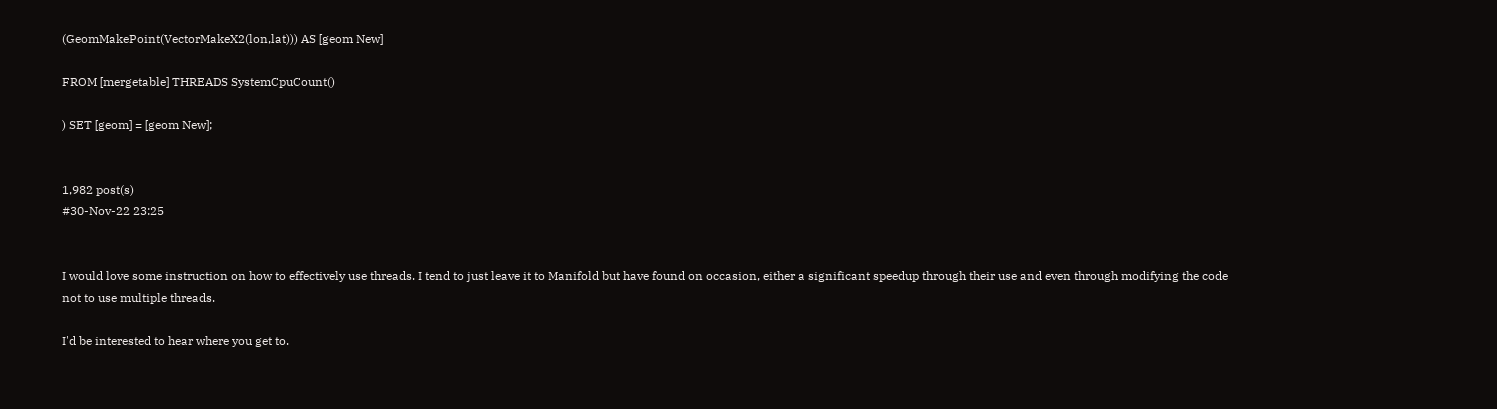(GeomMakePoint(VectorMakeX2(lon,lat))) AS [geom New]

FROM [mergetable] THREADS SystemCpuCount()

) SET [geom] = [geom New];


1,982 post(s)
#30-Nov-22 23:25


I would love some instruction on how to effectively use threads. I tend to just leave it to Manifold but have found on occasion, either a significant speedup through their use and even through modifying the code not to use multiple threads.

I'd be interested to hear where you get to.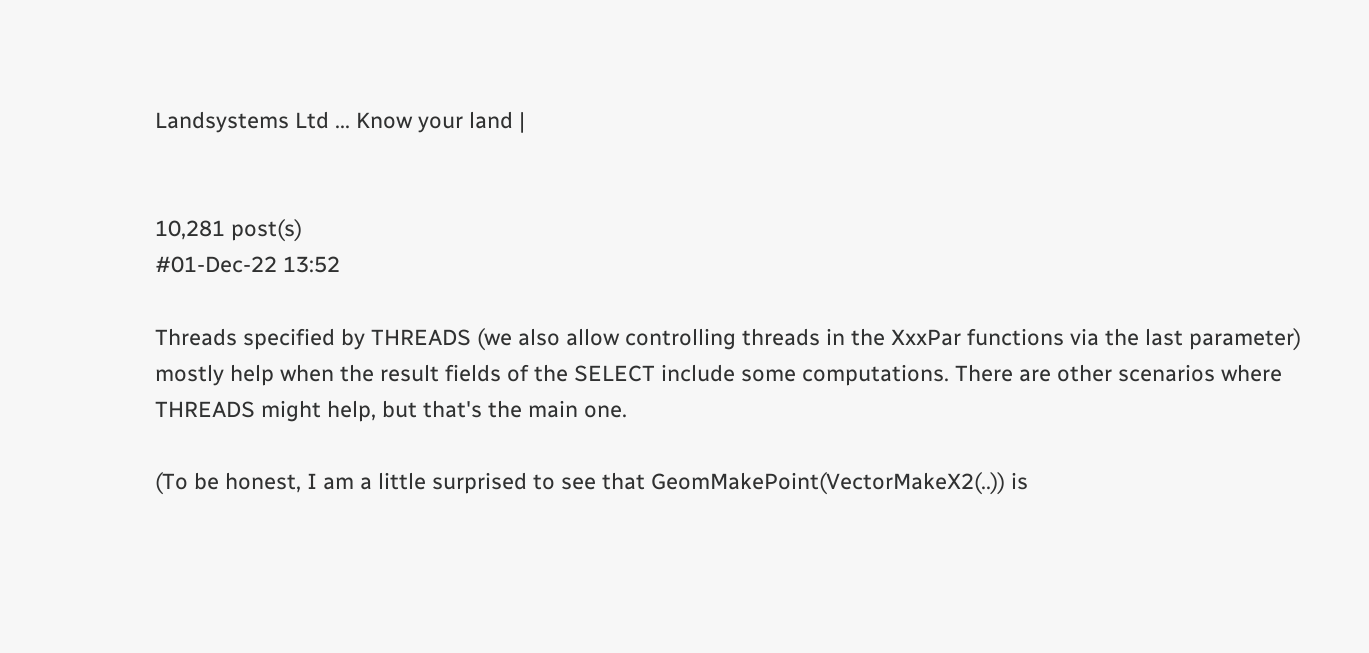Landsystems Ltd ... Know your land |


10,281 post(s)
#01-Dec-22 13:52

Threads specified by THREADS (we also allow controlling threads in the XxxPar functions via the last parameter) mostly help when the result fields of the SELECT include some computations. There are other scenarios where THREADS might help, but that's the main one.

(To be honest, I am a little surprised to see that GeomMakePoint(VectorMakeX2(..)) is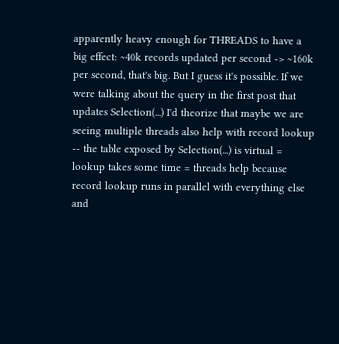apparently heavy enough for THREADS to have a big effect: ~40k records updated per second -> ~160k per second, that's big. But I guess it's possible. If we were talking about the query in the first post that updates Selection(...) I'd theorize that maybe we are seeing multiple threads also help with record lookup -- the table exposed by Selection(...) is virtual = lookup takes some time = threads help because record lookup runs in parallel with everything else and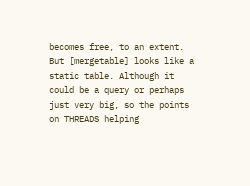becomes free, to an extent. But [mergetable] looks like a static table. Although it could be a query or perhaps just very big, so the points on THREADS helping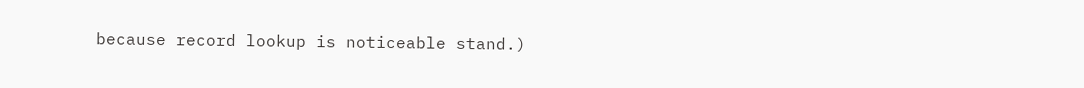because record lookup is noticeable stand.)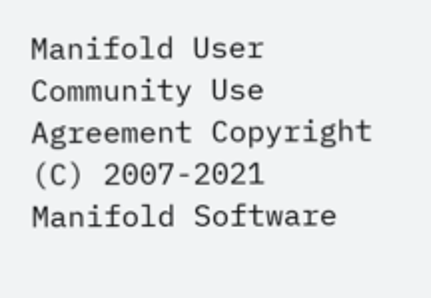Manifold User Community Use Agreement Copyright (C) 2007-2021 Manifold Software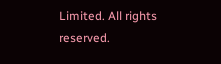Limited. All rights reserved.